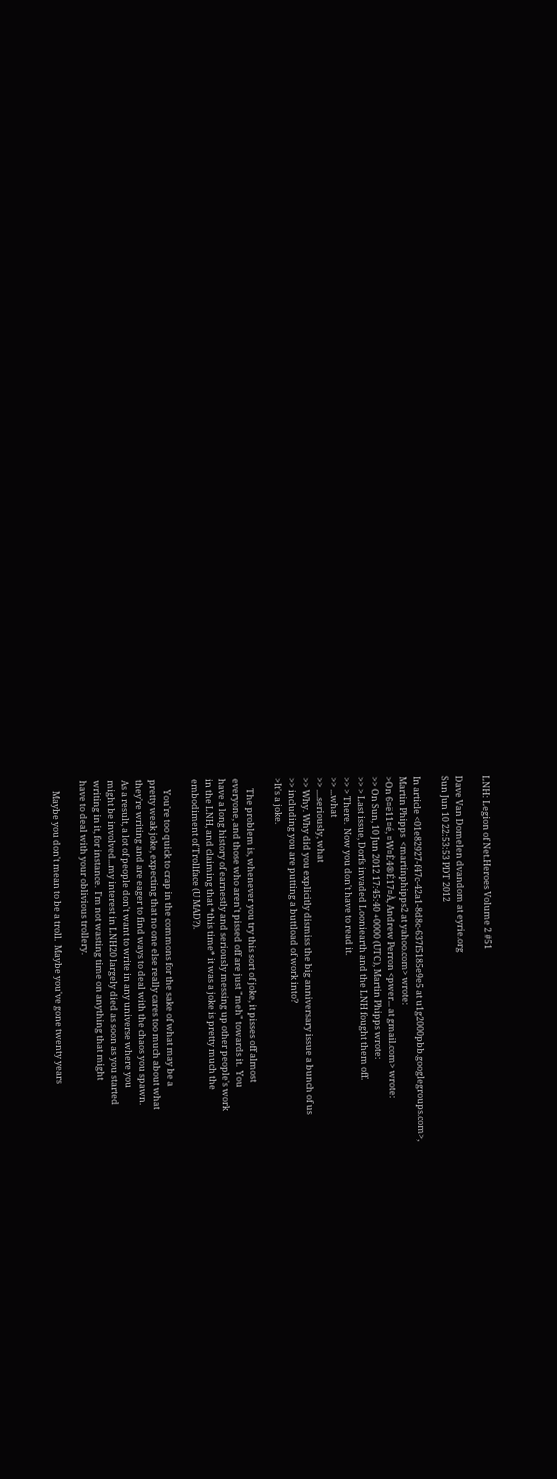LNH: Legion of Net.Heroes Volume 2 #51

Dave Van Domelen dvandom at eyrie.org
Sun Jun 10 22:53:53 PDT 2012

In article <01e82927-f47c-42a1-8d8c-637f5185e9e5 at u1g2000pbb.googlegroups.com>,
Martin Phipps  <martinphipps2 at yahoo.com> wrote:
>On 6¤ë11¤é, ¤W¤È4®É17¤À, Andrew Perron <pwer... at gmail.com> wrote:
>> On Sun, 10 Jun 2012 17:45:40 +0000 (UTC), Martin Phipps wrote:
>> > Last issue, Dorfs invaded Looniearth and the LNH fought them off.
>> > There.  Now you don't have to read it.
>> ...what
>> ....seriously, what
>> Why. Why did you explicitly dismiss the big anniversary issue a bunch of us
>> including you are putting a buttload of work into?
>It's a joke.

     The problem is, whenever you try this sort of joke, it pisses off almost
everyone, and those who aren't pissed off are just "meh" towards it.  You
have a long history of earnestly and seriously messing up other people's work
in the LNH, and claiming that *this time* it was a joke is pretty much the
embodiment of Trollface (U MAD?).

     You're too quick to crap in the commons for the sake of what may be a
pretty weak joke, expecting that no one else really cares too much about what
they're writing and are eager to find ways to deal with the chaos you spawn.
As a result, a lot of people don't want to write in any universe where you
might be involved...my interest in LNH20 largely died as soon as you started
writing in it, for instance.  I'm not wasting time on anything that might
have to deal with your oblivious trollery.

     Maybe you don't mean to be a troll.  Maybe you've gone twenty years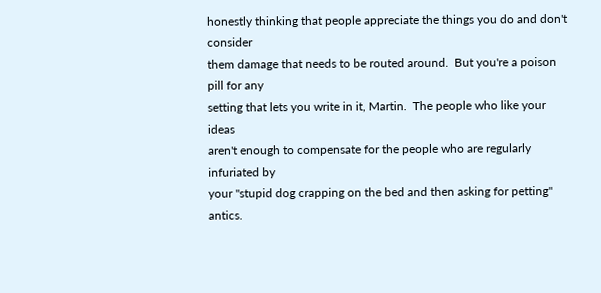honestly thinking that people appreciate the things you do and don't consider
them damage that needs to be routed around.  But you're a poison pill for any
setting that lets you write in it, Martin.  The people who like your ideas
aren't enough to compensate for the people who are regularly infuriated by
your "stupid dog crapping on the bed and then asking for petting" antics.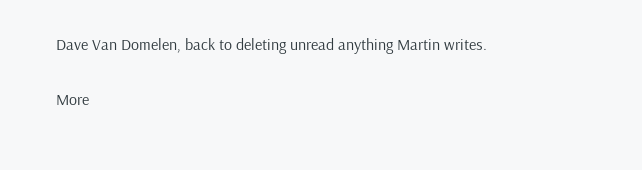Dave Van Domelen, back to deleting unread anything Martin writes.

More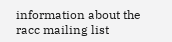information about the racc mailing list